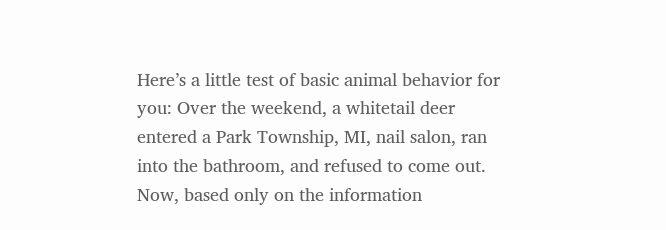Here’s a little test of basic animal behavior for you: Over the weekend, a whitetail deer entered a Park Township, MI, nail salon, ran into the bathroom, and refused to come out. Now, based only on the information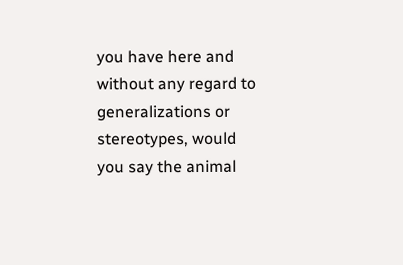you have here and without any regard to generalizations or stereotypes, would you say the animal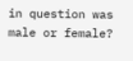in question was male or female?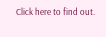Click here to find out.